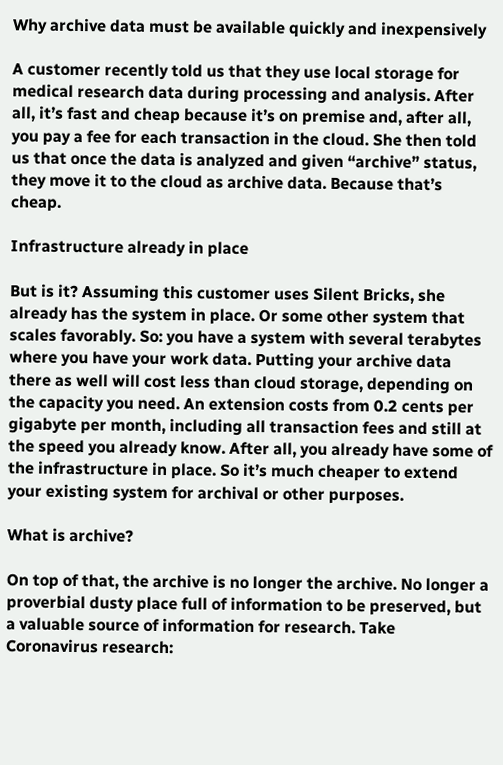Why archive data must be available quickly and inexpensively

A customer recently told us that they use local storage for medical research data during processing and analysis. After all, it’s fast and cheap because it’s on premise and, after all, you pay a fee for each transaction in the cloud. She then told us that once the data is analyzed and given “archive” status, they move it to the cloud as archive data. Because that’s cheap.

Infrastructure already in place

But is it? Assuming this customer uses Silent Bricks, she already has the system in place. Or some other system that scales favorably. So: you have a system with several terabytes where you have your work data. Putting your archive data there as well will cost less than cloud storage, depending on the capacity you need. An extension costs from 0.2 cents per gigabyte per month, including all transaction fees and still at the speed you already know. After all, you already have some of the infrastructure in place. So it’s much cheaper to extend your existing system for archival or other purposes.

What is archive?

On top of that, the archive is no longer the archive. No longer a proverbial dusty place full of information to be preserved, but a valuable source of information for research. Take Coronavirus research: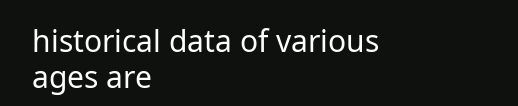historical data of various ages are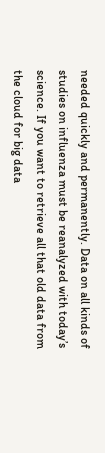needed quickly and permanently. Data on all kinds of studies on influenza must be reanalyzed with today’s science. If you want to retrieve all that old data from the cloud for big data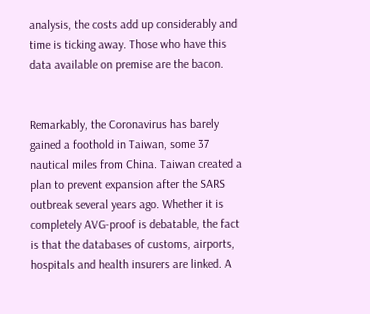analysis, the costs add up considerably and time is ticking away. Those who have this data available on premise are the bacon.


Remarkably, the Coronavirus has barely gained a foothold in Taiwan, some 37 nautical miles from China. Taiwan created a plan to prevent expansion after the SARS outbreak several years ago. Whether it is completely AVG-proof is debatable, the fact is that the databases of customs, airports, hospitals and health insurers are linked. A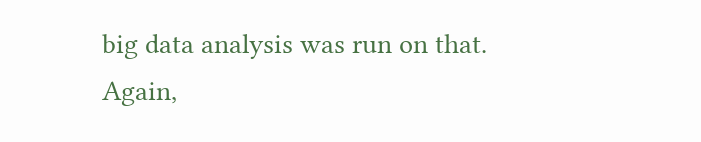big data analysis was run on that. Again,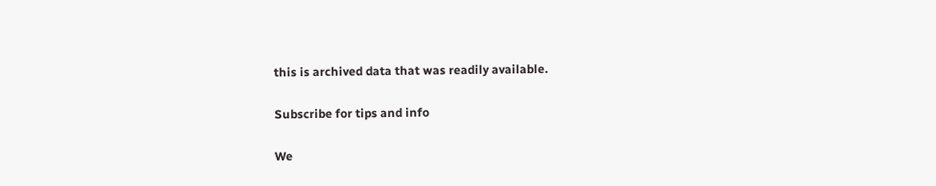this is archived data that was readily available.

Subscribe for tips and info

We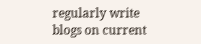regularly write blogs on current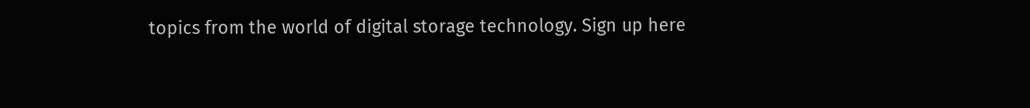topics from the world of digital storage technology. Sign up here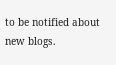to be notified about new blogs.